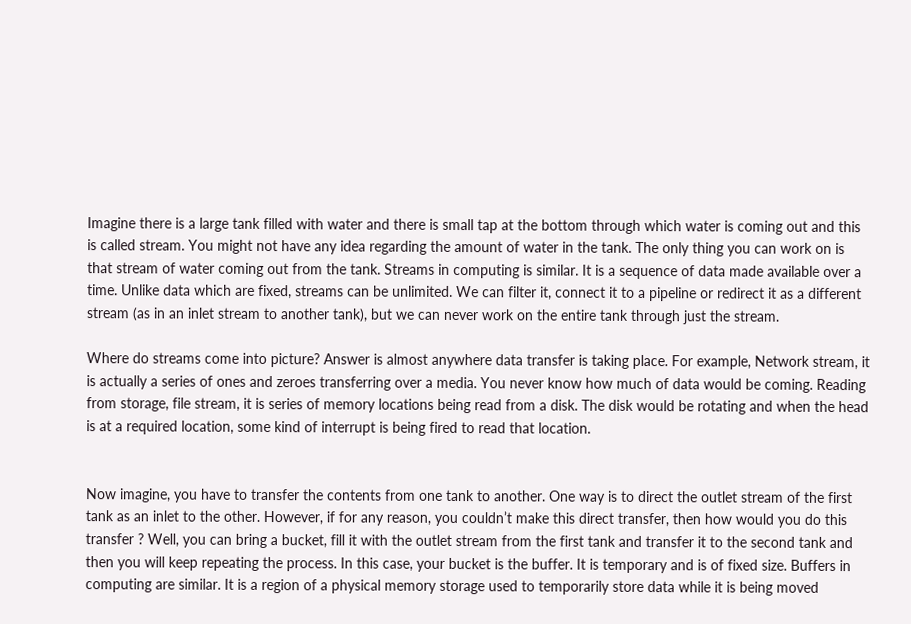Imagine there is a large tank filled with water and there is small tap at the bottom through which water is coming out and this is called stream. You might not have any idea regarding the amount of water in the tank. The only thing you can work on is that stream of water coming out from the tank. Streams in computing is similar. It is a sequence of data made available over a time. Unlike data which are fixed, streams can be unlimited. We can filter it, connect it to a pipeline or redirect it as a different stream (as in an inlet stream to another tank), but we can never work on the entire tank through just the stream.

Where do streams come into picture? Answer is almost anywhere data transfer is taking place. For example, Network stream, it is actually a series of ones and zeroes transferring over a media. You never know how much of data would be coming. Reading from storage, file stream, it is series of memory locations being read from a disk. The disk would be rotating and when the head is at a required location, some kind of interrupt is being fired to read that location.


Now imagine, you have to transfer the contents from one tank to another. One way is to direct the outlet stream of the first tank as an inlet to the other. However, if for any reason, you couldn’t make this direct transfer, then how would you do this transfer ? Well, you can bring a bucket, fill it with the outlet stream from the first tank and transfer it to the second tank and then you will keep repeating the process. In this case, your bucket is the buffer. It is temporary and is of fixed size. Buffers in computing are similar. It is a region of a physical memory storage used to temporarily store data while it is being moved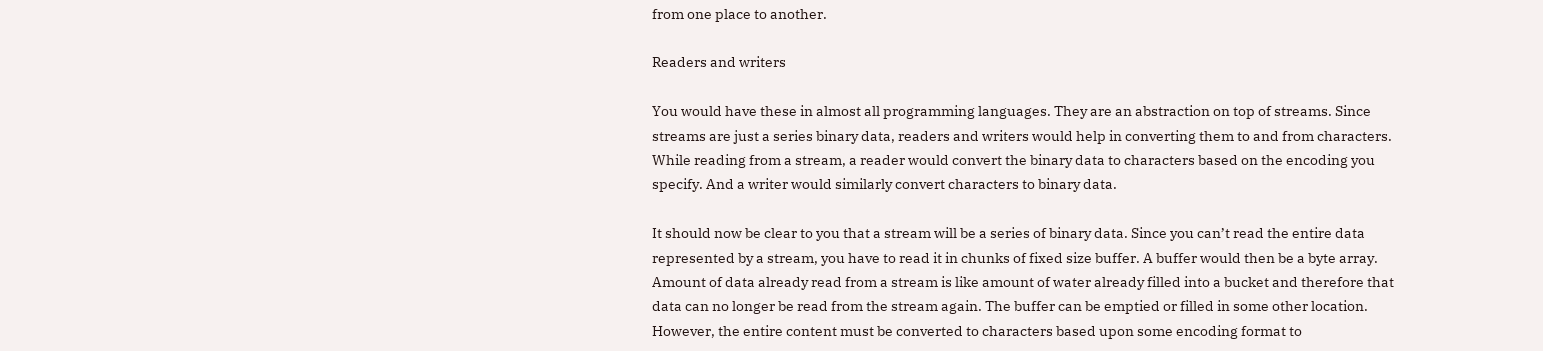from one place to another.

Readers and writers

You would have these in almost all programming languages. They are an abstraction on top of streams. Since streams are just a series binary data, readers and writers would help in converting them to and from characters. While reading from a stream, a reader would convert the binary data to characters based on the encoding you specify. And a writer would similarly convert characters to binary data.

It should now be clear to you that a stream will be a series of binary data. Since you can’t read the entire data represented by a stream, you have to read it in chunks of fixed size buffer. A buffer would then be a byte array. Amount of data already read from a stream is like amount of water already filled into a bucket and therefore that data can no longer be read from the stream again. The buffer can be emptied or filled in some other location. However, the entire content must be converted to characters based upon some encoding format to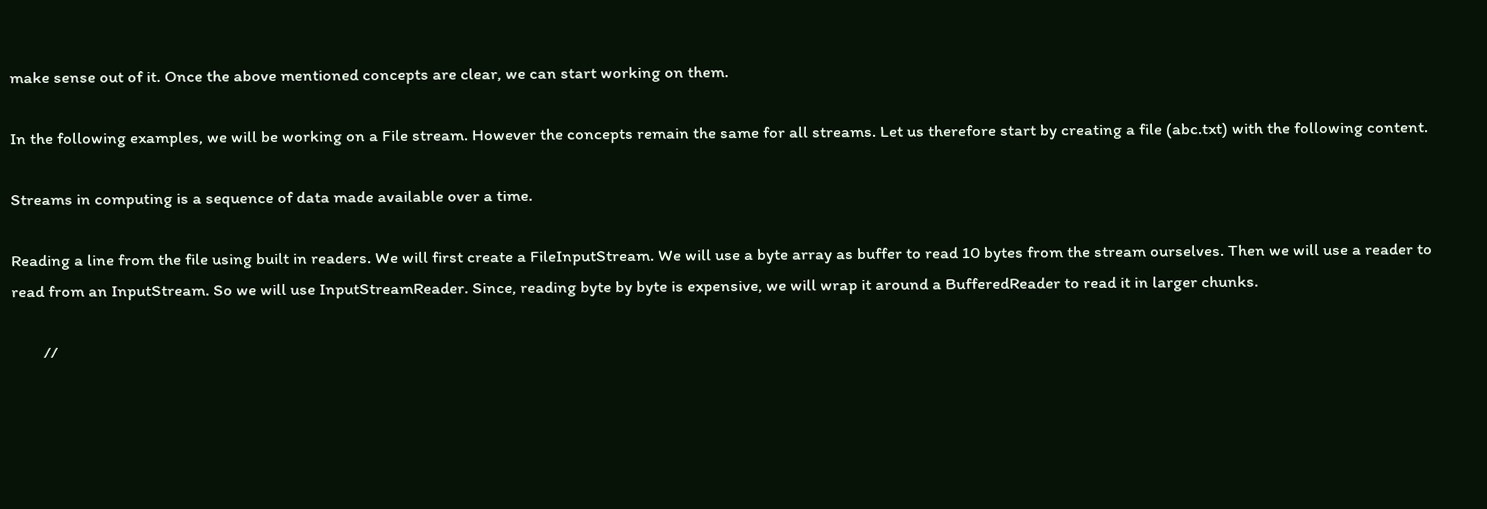make sense out of it. Once the above mentioned concepts are clear, we can start working on them.

In the following examples, we will be working on a File stream. However the concepts remain the same for all streams. Let us therefore start by creating a file (abc.txt) with the following content.

Streams in computing is a sequence of data made available over a time.

Reading a line from the file using built in readers. We will first create a FileInputStream. We will use a byte array as buffer to read 10 bytes from the stream ourselves. Then we will use a reader to read from an InputStream. So we will use InputStreamReader. Since, reading byte by byte is expensive, we will wrap it around a BufferedReader to read it in larger chunks.

        //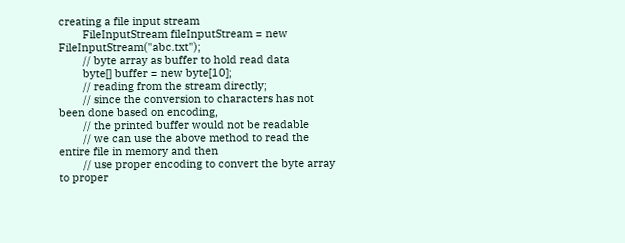creating a file input stream
        FileInputStream fileInputStream = new FileInputStream("abc.txt");
        // byte array as buffer to hold read data
        byte[] buffer = new byte[10];
        // reading from the stream directly;
        // since the conversion to characters has not been done based on encoding,
        // the printed buffer would not be readable
        // we can use the above method to read the entire file in memory and then
        // use proper encoding to convert the byte array to proper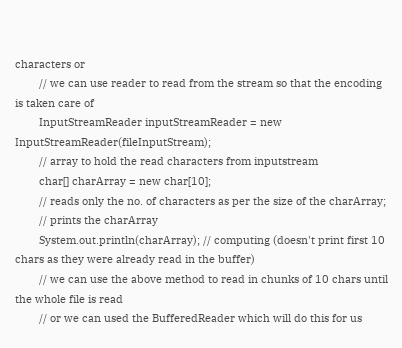characters or
        // we can use reader to read from the stream so that the encoding is taken care of
        InputStreamReader inputStreamReader = new InputStreamReader(fileInputStream);
        // array to hold the read characters from inputstream
        char[] charArray = new char[10];
        // reads only the no. of characters as per the size of the charArray;
        // prints the charArray
        System.out.println(charArray); // computing (doesn't print first 10 chars as they were already read in the buffer)
        // we can use the above method to read in chunks of 10 chars until the whole file is read
        // or we can used the BufferedReader which will do this for us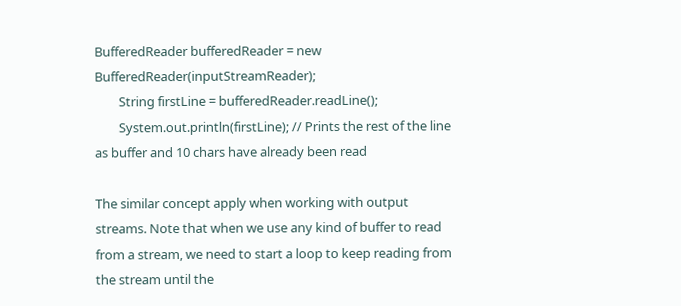BufferedReader bufferedReader = new BufferedReader(inputStreamReader);
        String firstLine = bufferedReader.readLine();
        System.out.println(firstLine); // Prints the rest of the line as buffer and 10 chars have already been read

The similar concept apply when working with output streams. Note that when we use any kind of buffer to read from a stream, we need to start a loop to keep reading from the stream until the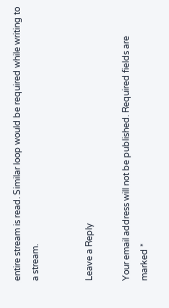entire stream is read. Similar loop would be required while writing to a stream.


Leave a Reply

Your email address will not be published. Required fields are marked *